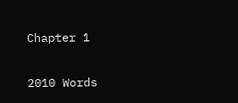Chapter 1

2010 Words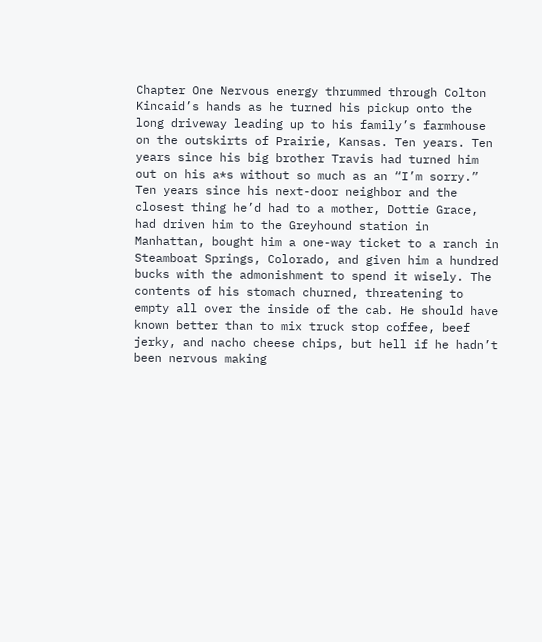Chapter One Nervous energy thrummed through Colton Kincaid’s hands as he turned his pickup onto the long driveway leading up to his family’s farmhouse on the outskirts of Prairie, Kansas. Ten years. Ten years since his big brother Travis had turned him out on his a*s without so much as an “I’m sorry.” Ten years since his next-door neighbor and the closest thing he’d had to a mother, Dottie Grace, had driven him to the Greyhound station in Manhattan, bought him a one-way ticket to a ranch in Steamboat Springs, Colorado, and given him a hundred bucks with the admonishment to spend it wisely. The contents of his stomach churned, threatening to empty all over the inside of the cab. He should have known better than to mix truck stop coffee, beef jerky, and nacho cheese chips, but hell if he hadn’t been nervous making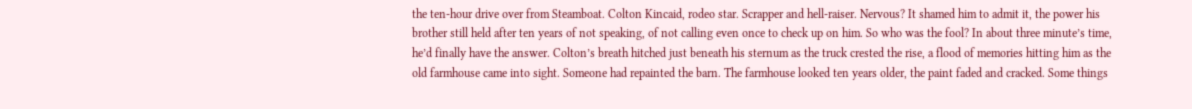the ten-hour drive over from Steamboat. Colton Kincaid, rodeo star. Scrapper and hell-raiser. Nervous? It shamed him to admit it, the power his brother still held after ten years of not speaking, of not calling even once to check up on him. So who was the fool? In about three minute’s time, he’d finally have the answer. Colton’s breath hitched just beneath his sternum as the truck crested the rise, a flood of memories hitting him as the old farmhouse came into sight. Someone had repainted the barn. The farmhouse looked ten years older, the paint faded and cracked. Some things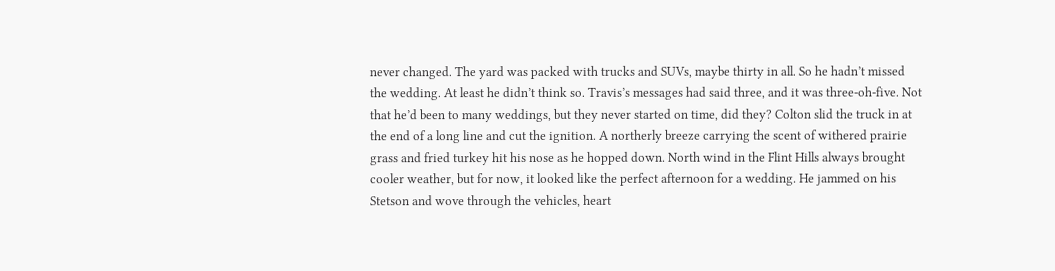never changed. The yard was packed with trucks and SUVs, maybe thirty in all. So he hadn’t missed the wedding. At least he didn’t think so. Travis’s messages had said three, and it was three-oh-five. Not that he’d been to many weddings, but they never started on time, did they? Colton slid the truck in at the end of a long line and cut the ignition. A northerly breeze carrying the scent of withered prairie grass and fried turkey hit his nose as he hopped down. North wind in the Flint Hills always brought cooler weather, but for now, it looked like the perfect afternoon for a wedding. He jammed on his Stetson and wove through the vehicles, heart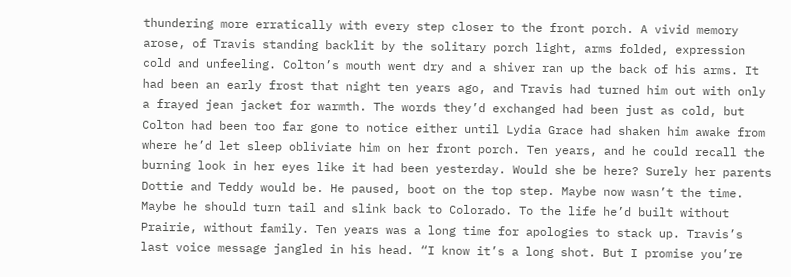thundering more erratically with every step closer to the front porch. A vivid memory arose, of Travis standing backlit by the solitary porch light, arms folded, expression cold and unfeeling. Colton’s mouth went dry and a shiver ran up the back of his arms. It had been an early frost that night ten years ago, and Travis had turned him out with only a frayed jean jacket for warmth. The words they’d exchanged had been just as cold, but Colton had been too far gone to notice either until Lydia Grace had shaken him awake from where he’d let sleep obliviate him on her front porch. Ten years, and he could recall the burning look in her eyes like it had been yesterday. Would she be here? Surely her parents Dottie and Teddy would be. He paused, boot on the top step. Maybe now wasn’t the time. Maybe he should turn tail and slink back to Colorado. To the life he’d built without Prairie, without family. Ten years was a long time for apologies to stack up. Travis’s last voice message jangled in his head. “I know it’s a long shot. But I promise you’re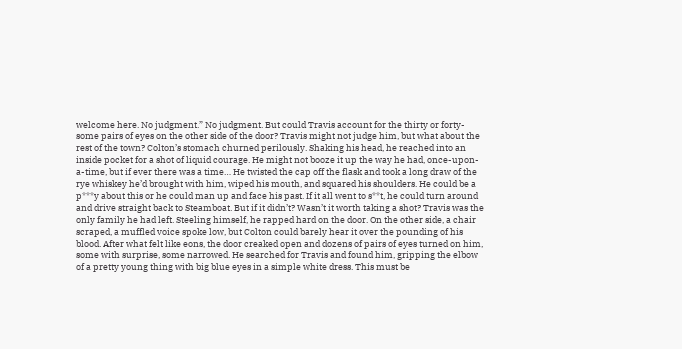welcome here. No judgment.” No judgment. But could Travis account for the thirty or forty-some pairs of eyes on the other side of the door? Travis might not judge him, but what about the rest of the town? Colton’s stomach churned perilously. Shaking his head, he reached into an inside pocket for a shot of liquid courage. He might not booze it up the way he had, once-upon-a-time, but if ever there was a time… He twisted the cap off the flask and took a long draw of the rye whiskey he’d brought with him, wiped his mouth, and squared his shoulders. He could be a p***y about this or he could man up and face his past. If it all went to s**t, he could turn around and drive straight back to Steamboat. But if it didn’t? Wasn’t it worth taking a shot? Travis was the only family he had left. Steeling himself, he rapped hard on the door. On the other side, a chair scraped, a muffled voice spoke low, but Colton could barely hear it over the pounding of his blood. After what felt like eons, the door creaked open and dozens of pairs of eyes turned on him, some with surprise, some narrowed. He searched for Travis and found him, gripping the elbow of a pretty young thing with big blue eyes in a simple white dress. This must be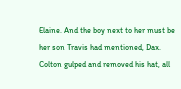Elaine. And the boy next to her must be her son Travis had mentioned, Dax. Colton gulped and removed his hat, all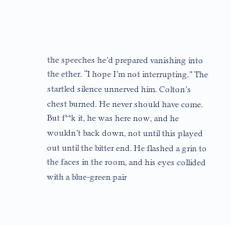the speeches he’d prepared vanishing into the ether. “I hope I’m not interrupting.” The startled silence unnerved him. Colton’s chest burned. He never should have come. But f**k it, he was here now, and he wouldn’t back down, not until this played out until the bitter end. He flashed a grin to the faces in the room, and his eyes collided with a blue-green pair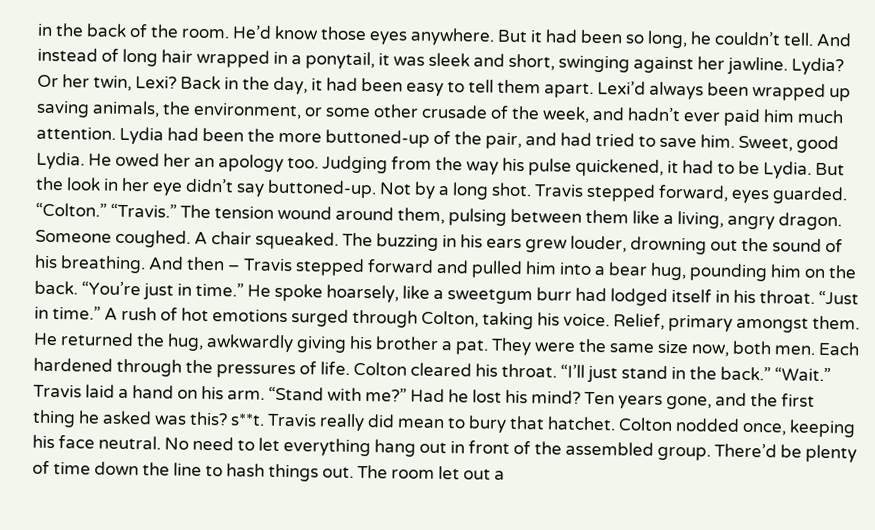in the back of the room. He’d know those eyes anywhere. But it had been so long, he couldn’t tell. And instead of long hair wrapped in a ponytail, it was sleek and short, swinging against her jawline. Lydia? Or her twin, Lexi? Back in the day, it had been easy to tell them apart. Lexi’d always been wrapped up saving animals, the environment, or some other crusade of the week, and hadn’t ever paid him much attention. Lydia had been the more buttoned-up of the pair, and had tried to save him. Sweet, good Lydia. He owed her an apology too. Judging from the way his pulse quickened, it had to be Lydia. But the look in her eye didn’t say buttoned-up. Not by a long shot. Travis stepped forward, eyes guarded. “Colton.” “Travis.” The tension wound around them, pulsing between them like a living, angry dragon. Someone coughed. A chair squeaked. The buzzing in his ears grew louder, drowning out the sound of his breathing. And then – Travis stepped forward and pulled him into a bear hug, pounding him on the back. “You’re just in time.” He spoke hoarsely, like a sweetgum burr had lodged itself in his throat. “Just in time.” A rush of hot emotions surged through Colton, taking his voice. Relief, primary amongst them. He returned the hug, awkwardly giving his brother a pat. They were the same size now, both men. Each hardened through the pressures of life. Colton cleared his throat. “I’ll just stand in the back.” “Wait.” Travis laid a hand on his arm. “Stand with me?” Had he lost his mind? Ten years gone, and the first thing he asked was this? s**t. Travis really did mean to bury that hatchet. Colton nodded once, keeping his face neutral. No need to let everything hang out in front of the assembled group. There’d be plenty of time down the line to hash things out. The room let out a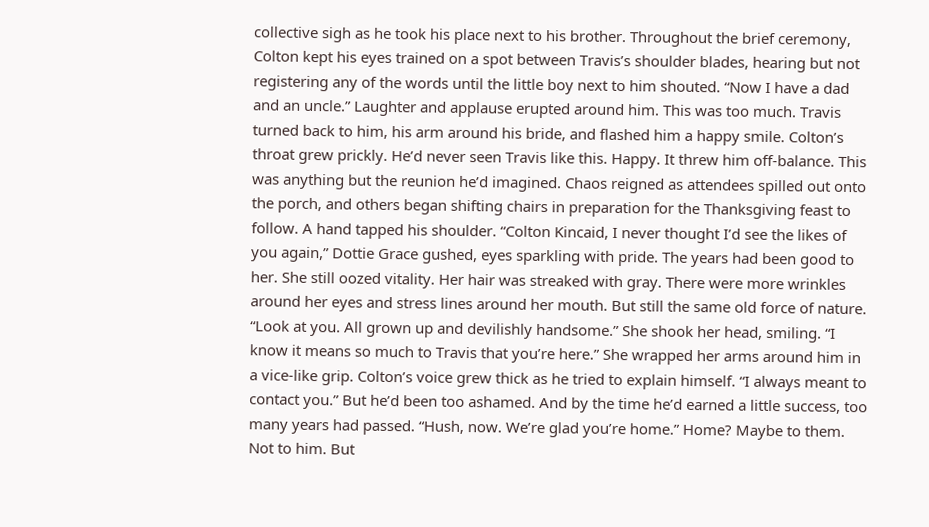collective sigh as he took his place next to his brother. Throughout the brief ceremony, Colton kept his eyes trained on a spot between Travis’s shoulder blades, hearing but not registering any of the words until the little boy next to him shouted. “Now I have a dad and an uncle.” Laughter and applause erupted around him. This was too much. Travis turned back to him, his arm around his bride, and flashed him a happy smile. Colton’s throat grew prickly. He’d never seen Travis like this. Happy. It threw him off-balance. This was anything but the reunion he’d imagined. Chaos reigned as attendees spilled out onto the porch, and others began shifting chairs in preparation for the Thanksgiving feast to follow. A hand tapped his shoulder. “Colton Kincaid, I never thought I’d see the likes of you again,” Dottie Grace gushed, eyes sparkling with pride. The years had been good to her. She still oozed vitality. Her hair was streaked with gray. There were more wrinkles around her eyes and stress lines around her mouth. But still the same old force of nature. “Look at you. All grown up and devilishly handsome.” She shook her head, smiling. “I know it means so much to Travis that you’re here.” She wrapped her arms around him in a vice-like grip. Colton’s voice grew thick as he tried to explain himself. “I always meant to contact you.” But he’d been too ashamed. And by the time he’d earned a little success, too many years had passed. “Hush, now. We’re glad you’re home.” Home? Maybe to them. Not to him. But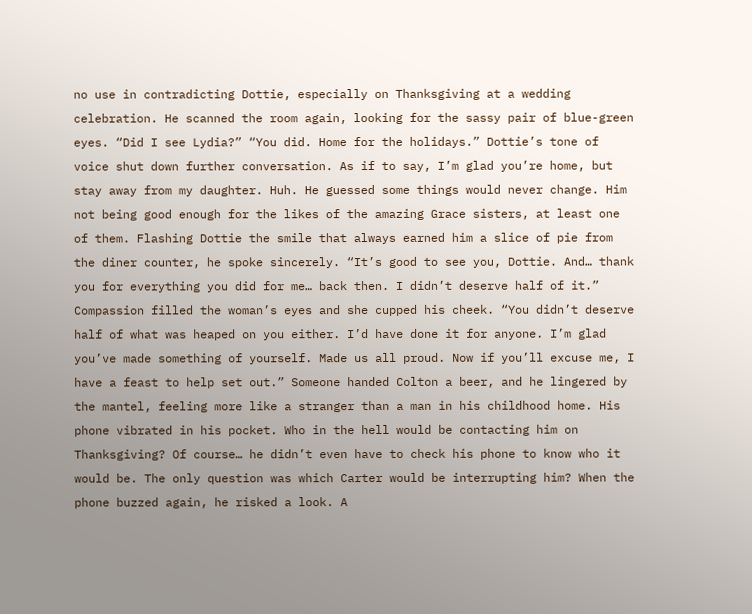no use in contradicting Dottie, especially on Thanksgiving at a wedding celebration. He scanned the room again, looking for the sassy pair of blue-green eyes. “Did I see Lydia?” “You did. Home for the holidays.” Dottie’s tone of voice shut down further conversation. As if to say, I’m glad you’re home, but stay away from my daughter. Huh. He guessed some things would never change. Him not being good enough for the likes of the amazing Grace sisters, at least one of them. Flashing Dottie the smile that always earned him a slice of pie from the diner counter, he spoke sincerely. “It’s good to see you, Dottie. And… thank you for everything you did for me… back then. I didn’t deserve half of it.” Compassion filled the woman’s eyes and she cupped his cheek. “You didn’t deserve half of what was heaped on you either. I’d have done it for anyone. I’m glad you’ve made something of yourself. Made us all proud. Now if you’ll excuse me, I have a feast to help set out.” Someone handed Colton a beer, and he lingered by the mantel, feeling more like a stranger than a man in his childhood home. His phone vibrated in his pocket. Who in the hell would be contacting him on Thanksgiving? Of course… he didn’t even have to check his phone to know who it would be. The only question was which Carter would be interrupting him? When the phone buzzed again, he risked a look. A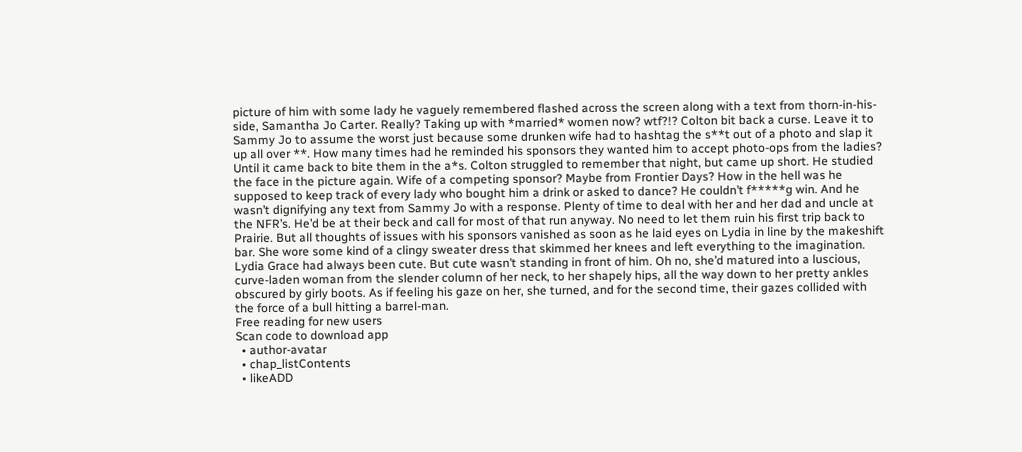picture of him with some lady he vaguely remembered flashed across the screen along with a text from thorn-in-his-side, Samantha Jo Carter. Really? Taking up with *married* women now? wtf?!? Colton bit back a curse. Leave it to Sammy Jo to assume the worst just because some drunken wife had to hashtag the s**t out of a photo and slap it up all over **. How many times had he reminded his sponsors they wanted him to accept photo-ops from the ladies? Until it came back to bite them in the a*s. Colton struggled to remember that night, but came up short. He studied the face in the picture again. Wife of a competing sponsor? Maybe from Frontier Days? How in the hell was he supposed to keep track of every lady who bought him a drink or asked to dance? He couldn’t f*****g win. And he wasn’t dignifying any text from Sammy Jo with a response. Plenty of time to deal with her and her dad and uncle at the NFR’s. He’d be at their beck and call for most of that run anyway. No need to let them ruin his first trip back to Prairie. But all thoughts of issues with his sponsors vanished as soon as he laid eyes on Lydia in line by the makeshift bar. She wore some kind of a clingy sweater dress that skimmed her knees and left everything to the imagination. Lydia Grace had always been cute. But cute wasn’t standing in front of him. Oh no, she’d matured into a luscious, curve-laden woman from the slender column of her neck, to her shapely hips, all the way down to her pretty ankles obscured by girly boots. As if feeling his gaze on her, she turned, and for the second time, their gazes collided with the force of a bull hitting a barrel-man.
Free reading for new users
Scan code to download app
  • author-avatar
  • chap_listContents
  • likeADD